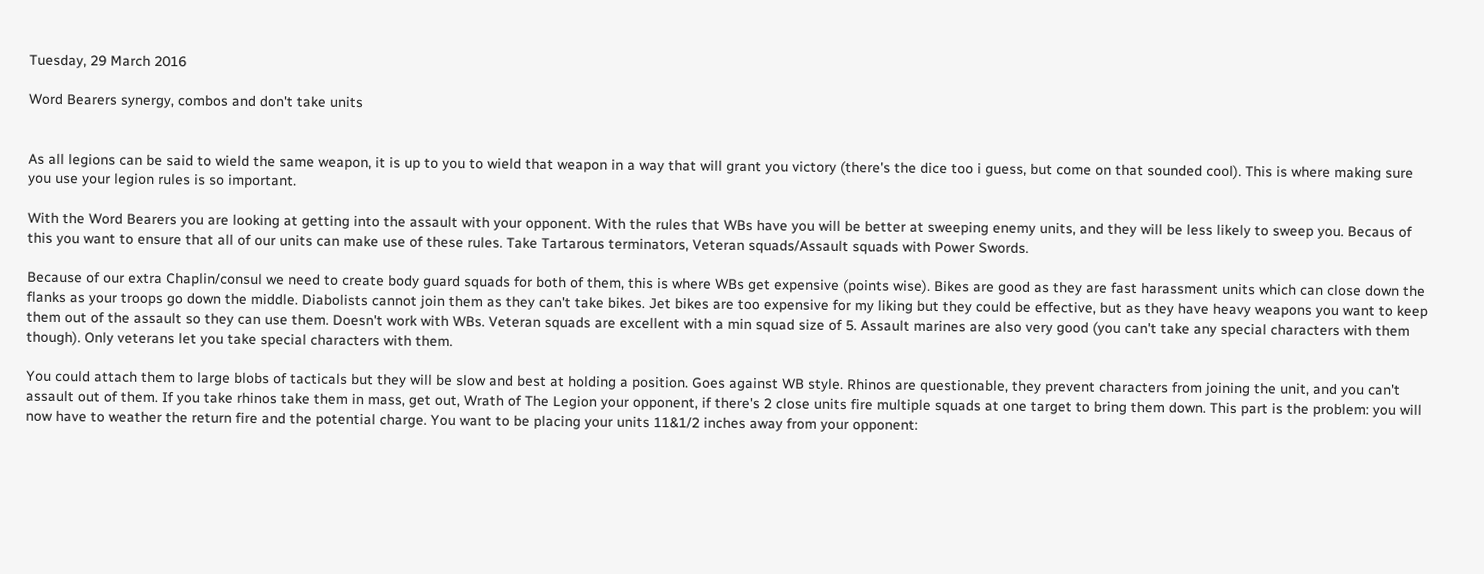Tuesday, 29 March 2016

Word Bearers synergy, combos and don't take units


As all legions can be said to wield the same weapon, it is up to you to wield that weapon in a way that will grant you victory (there's the dice too i guess, but come on that sounded cool). This is where making sure you use your legion rules is so important.

With the Word Bearers you are looking at getting into the assault with your opponent. With the rules that WBs have you will be better at sweeping enemy units, and they will be less likely to sweep you. Becaus of this you want to ensure that all of our units can make use of these rules. Take Tartarous terminators, Veteran squads/Assault squads with Power Swords.

Because of our extra Chaplin/consul we need to create body guard squads for both of them, this is where WBs get expensive (points wise). Bikes are good as they are fast harassment units which can close down the flanks as your troops go down the middle. Diabolists cannot join them as they can't take bikes. Jet bikes are too expensive for my liking but they could be effective, but as they have heavy weapons you want to keep them out of the assault so they can use them. Doesn't work with WBs. Veteran squads are excellent with a min squad size of 5. Assault marines are also very good (you can't take any special characters with them though). Only veterans let you take special characters with them.

You could attach them to large blobs of tacticals but they will be slow and best at holding a position. Goes against WB style. Rhinos are questionable, they prevent characters from joining the unit, and you can't assault out of them. If you take rhinos take them in mass, get out, Wrath of The Legion your opponent, if there's 2 close units fire multiple squads at one target to bring them down. This part is the problem: you will now have to weather the return fire and the potential charge. You want to be placing your units 11&1/2 inches away from your opponent: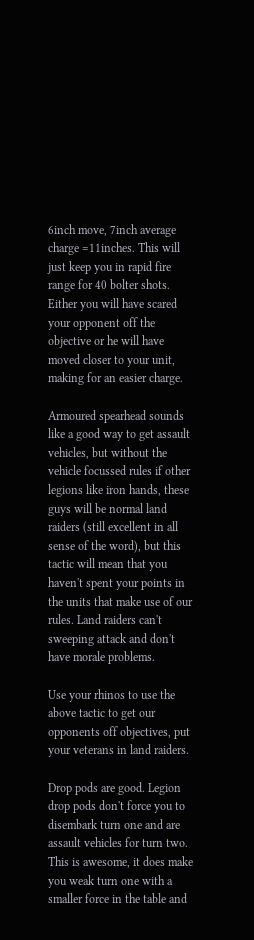6inch move, 7inch average charge =11inches. This will just keep you in rapid fire range for 40 bolter shots. Either you will have scared your opponent off the objective or he will have moved closer to your unit, making for an easier charge.

Armoured spearhead sounds like a good way to get assault vehicles, but without the vehicle focussed rules if other legions like iron hands, these guys will be normal land raiders (still excellent in all sense of the word), but this tactic will mean that you haven't spent your points in the units that make use of our rules. Land raiders can't sweeping attack and don't have morale problems.

Use your rhinos to use the above tactic to get our opponents off objectives, put your veterans in land raiders.

Drop pods are good. Legion drop pods don't force you to disembark turn one and are assault vehicles for turn two. This is awesome, it does make you weak turn one with a smaller force in the table and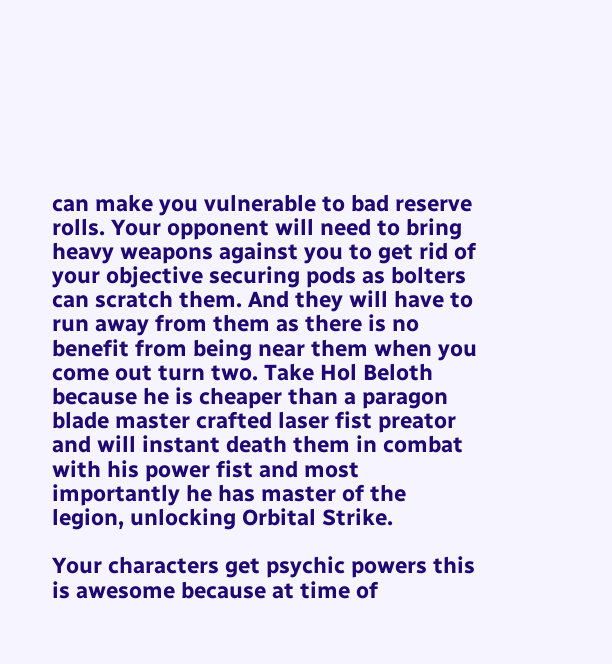can make you vulnerable to bad reserve rolls. Your opponent will need to bring heavy weapons against you to get rid of your objective securing pods as bolters can scratch them. And they will have to run away from them as there is no benefit from being near them when you come out turn two. Take Hol Beloth because he is cheaper than a paragon blade master crafted laser fist preator and will instant death them in combat with his power fist and most importantly he has master of the legion, unlocking Orbital Strike.

Your characters get psychic powers this is awesome because at time of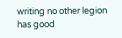writing no other legion has good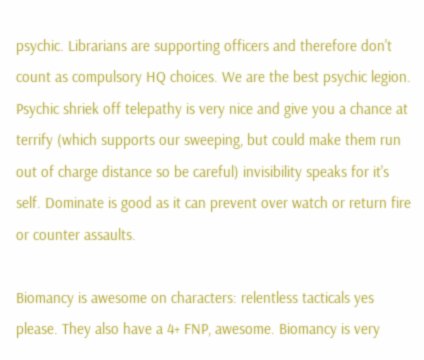psychic. Librarians are supporting officers and therefore don't count as compulsory HQ choices. We are the best psychic legion. Psychic shriek off telepathy is very nice and give you a chance at terrify (which supports our sweeping, but could make them run out of charge distance so be careful) invisibility speaks for it's self. Dominate is good as it can prevent over watch or return fire or counter assaults.

Biomancy is awesome on characters: relentless tacticals yes please. They also have a 4+ FNP, awesome. Biomancy is very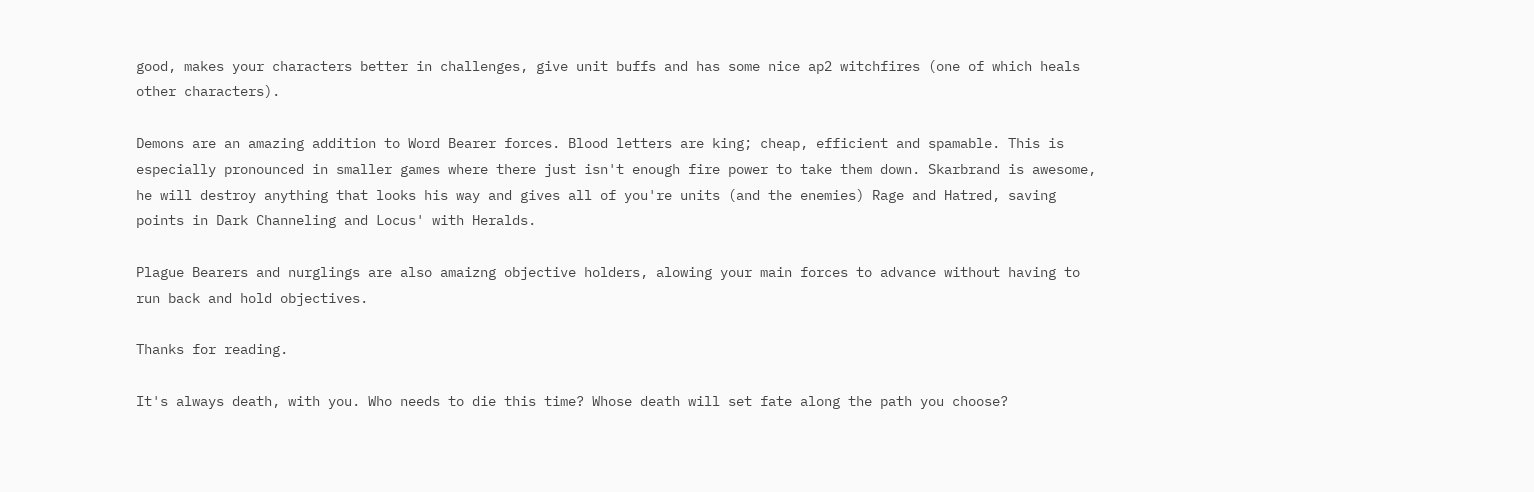good, makes your characters better in challenges, give unit buffs and has some nice ap2 witchfires (one of which heals other characters).

Demons are an amazing addition to Word Bearer forces. Blood letters are king; cheap, efficient and spamable. This is especially pronounced in smaller games where there just isn't enough fire power to take them down. Skarbrand is awesome, he will destroy anything that looks his way and gives all of you're units (and the enemies) Rage and Hatred, saving points in Dark Channeling and Locus' with Heralds.

Plague Bearers and nurglings are also amaizng objective holders, alowing your main forces to advance without having to run back and hold objectives.

Thanks for reading.

It's always death, with you. Who needs to die this time? Whose death will set fate along the path you choose?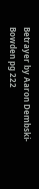Betrayer by Aaron Dembski-Bowden pg 222